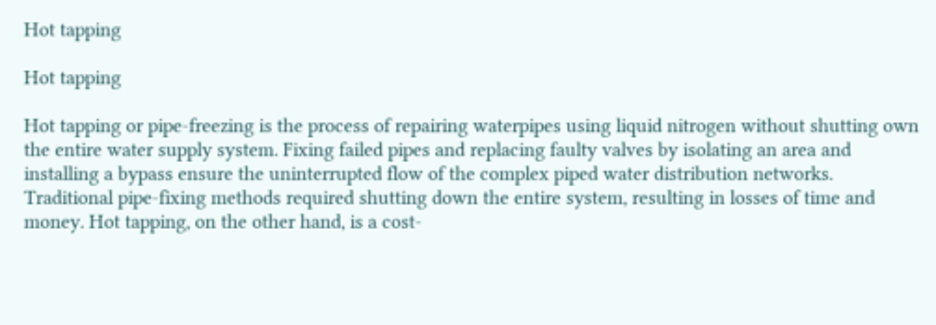Hot tapping

Hot tapping

Hot tapping or pipe-freezing is the process of repairing waterpipes using liquid nitrogen without shutting own the entire water supply system. Fixing failed pipes and replacing faulty valves by isolating an area and installing a bypass ensure the uninterrupted flow of the complex piped water distribution networks. Traditional pipe-fixing methods required shutting down the entire system, resulting in losses of time and money. Hot tapping, on the other hand, is a cost-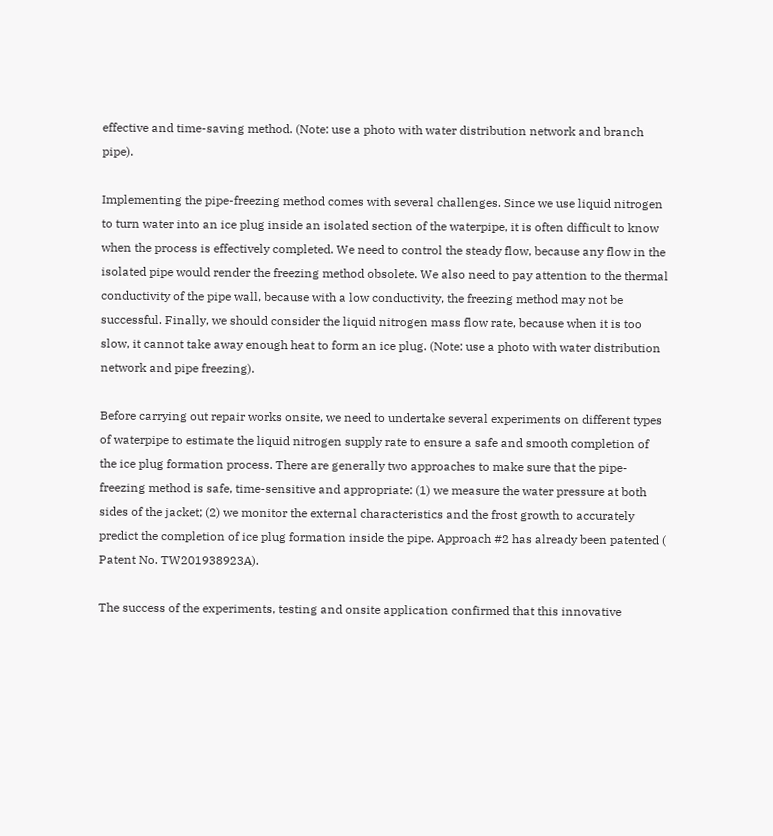effective and time-saving method. (Note: use a photo with water distribution network and branch pipe).

Implementing the pipe-freezing method comes with several challenges. Since we use liquid nitrogen to turn water into an ice plug inside an isolated section of the waterpipe, it is often difficult to know when the process is effectively completed. We need to control the steady flow, because any flow in the isolated pipe would render the freezing method obsolete. We also need to pay attention to the thermal conductivity of the pipe wall, because with a low conductivity, the freezing method may not be successful. Finally, we should consider the liquid nitrogen mass flow rate, because when it is too slow, it cannot take away enough heat to form an ice plug. (Note: use a photo with water distribution network and pipe freezing).

Before carrying out repair works onsite, we need to undertake several experiments on different types of waterpipe to estimate the liquid nitrogen supply rate to ensure a safe and smooth completion of the ice plug formation process. There are generally two approaches to make sure that the pipe-freezing method is safe, time-sensitive and appropriate: (1) we measure the water pressure at both sides of the jacket; (2) we monitor the external characteristics and the frost growth to accurately predict the completion of ice plug formation inside the pipe. Approach #2 has already been patented ( Patent No. TW201938923A).

The success of the experiments, testing and onsite application confirmed that this innovative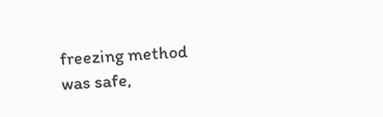freezing method was safe,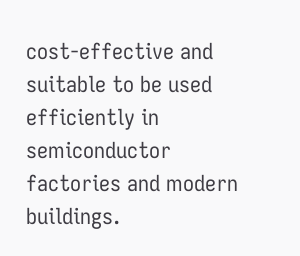cost-effective and suitable to be used efficiently in semiconductor factories and modern buildings.